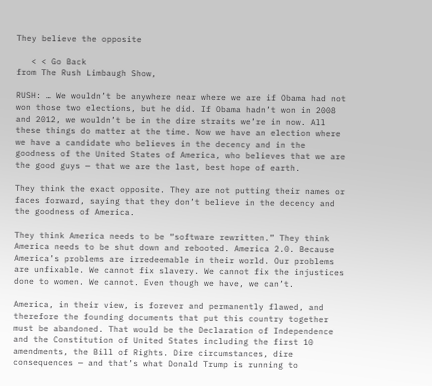They believe the opposite

   < < Go Back
from The Rush Limbaugh Show,

RUSH: … We wouldn’t be anywhere near where we are if Obama had not won those two elections, but he did. If Obama hadn’t won in 2008 and 2012, we wouldn’t be in the dire straits we’re in now. All these things do matter at the time. Now we have an election where we have a candidate who believes in the decency and in the goodness of the United States of America, who believes that we are the good guys — that we are the last, best hope of earth.

They think the exact opposite. They are not putting their names or faces forward, saying that they don’t believe in the decency and the goodness of America.

They think America needs to be “software rewritten.” They think America needs to be shut down and rebooted. America 2.0. Because America’s problems are irredeemable in their world. Our problems are unfixable. We cannot fix slavery. We cannot fix the injustices done to women. We cannot. Even though we have, we can’t.

America, in their view, is forever and permanently flawed, and therefore the founding documents that put this country together must be abandoned. That would be the Declaration of Independence and the Constitution of United States including the first 10 amendments, the Bill of Rights. Dire circumstances, dire consequences — and that’s what Donald Trump is running to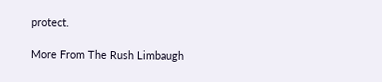protect.

More From The Rush Limbaugh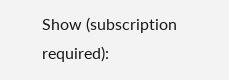Show (subscription required):